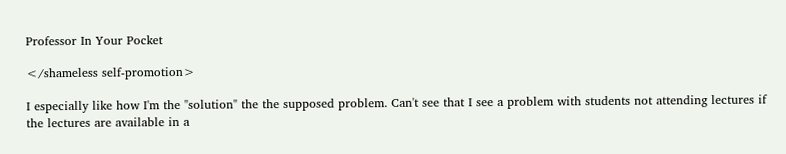Professor In Your Pocket

</shameless self-promotion>

I especially like how I'm the "solution" the the supposed problem. Can't see that I see a problem with students not attending lectures if the lectures are available in a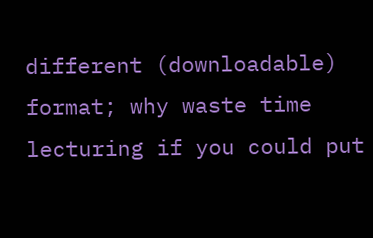different (downloadable) format; why waste time lecturing if you could put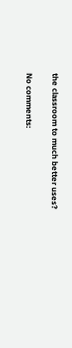the classroom to much better uses?

No comments: